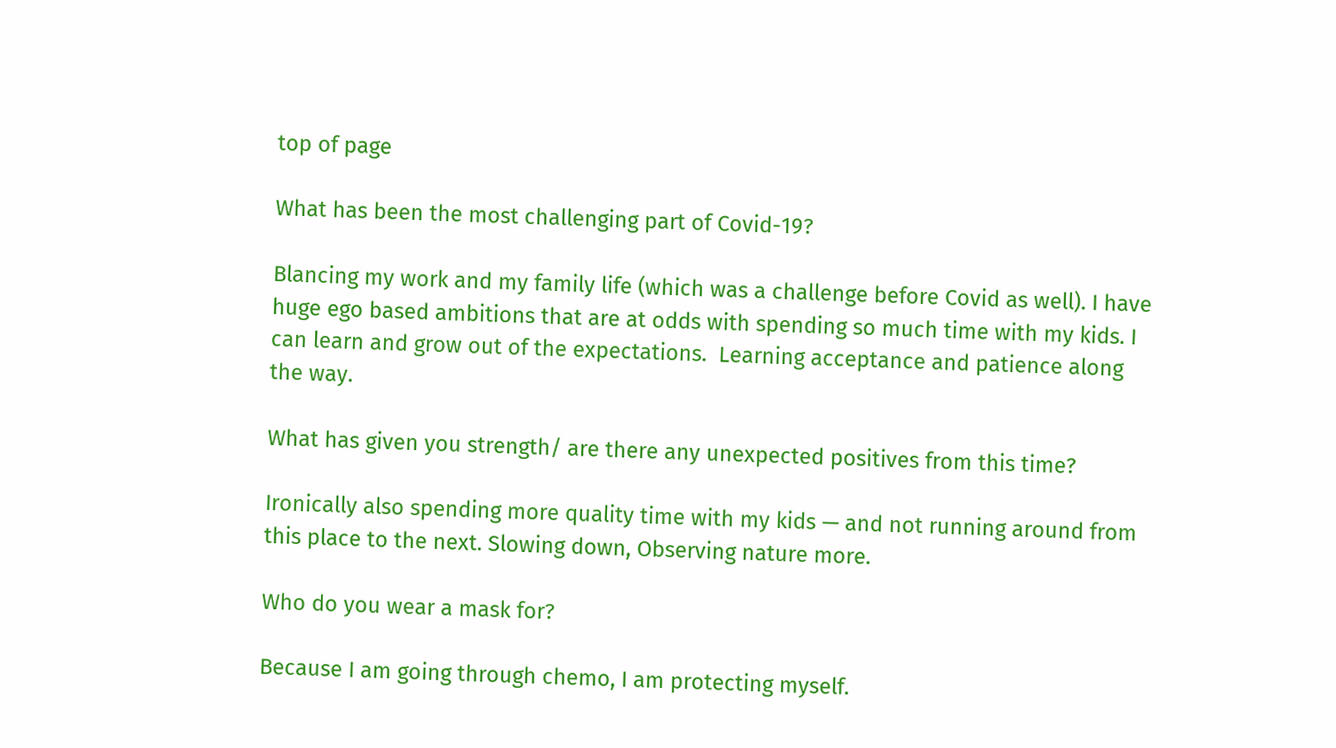top of page

What has been the most challenging part of Covid-19?

Blancing my work and my family life (which was a challenge before Covid as well). I have huge ego based ambitions that are at odds with spending so much time with my kids. I can learn and grow out of the expectations.  Learning acceptance and patience along the way.

What has given you strength/ are there any unexpected positives from this time?

Ironically also spending more quality time with my kids — and not running around from this place to the next. Slowing down, Observing nature more.

Who do you wear a mask for?

Because I am going through chemo, I am protecting myself.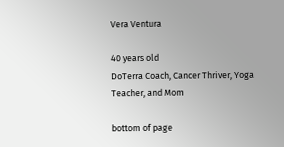Vera Ventura

40 years old
DoTerra Coach, Cancer Thriver, Yoga Teacher, and Mom

bottom of page